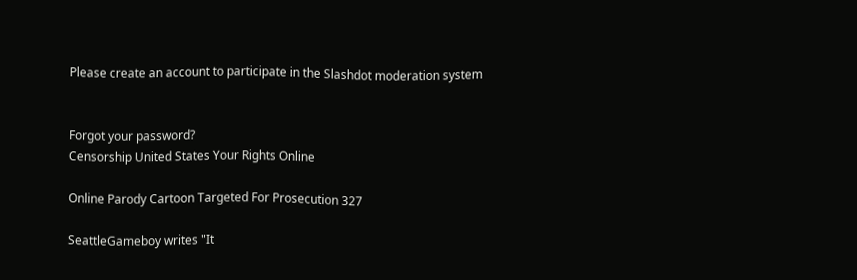Please create an account to participate in the Slashdot moderation system


Forgot your password?
Censorship United States Your Rights Online

Online Parody Cartoon Targeted For Prosecution 327

SeattleGameboy writes "It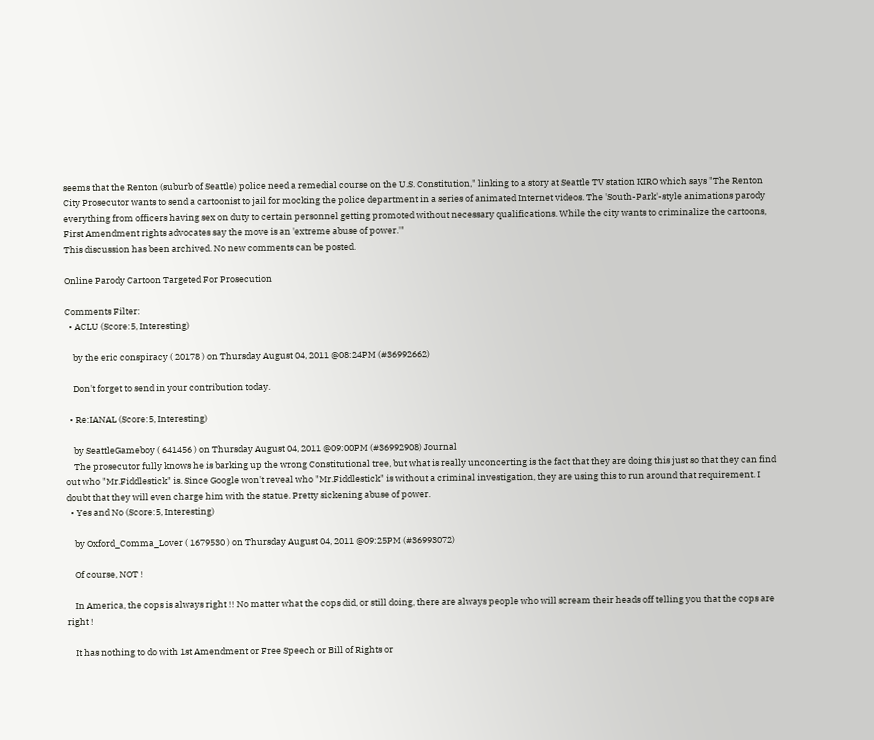seems that the Renton (suburb of Seattle) police need a remedial course on the U.S. Constitution," linking to a story at Seattle TV station KIRO which says "The Renton City Prosecutor wants to send a cartoonist to jail for mocking the police department in a series of animated Internet videos. The 'South-Park'-style animations parody everything from officers having sex on duty to certain personnel getting promoted without necessary qualifications. While the city wants to criminalize the cartoons, First Amendment rights advocates say the move is an 'extreme abuse of power.'"
This discussion has been archived. No new comments can be posted.

Online Parody Cartoon Targeted For Prosecution

Comments Filter:
  • ACLU (Score:5, Interesting)

    by the eric conspiracy ( 20178 ) on Thursday August 04, 2011 @08:24PM (#36992662)

    Don't forget to send in your contribution today.

  • Re:IANAL (Score:5, Interesting)

    by SeattleGameboy ( 641456 ) on Thursday August 04, 2011 @09:00PM (#36992908) Journal
    The prosecutor fully knows he is barking up the wrong Constitutional tree, but what is really unconcerting is the fact that they are doing this just so that they can find out who "Mr.Fiddlestick" is. Since Google won't reveal who "Mr.Fiddlestick" is without a criminal investigation, they are using this to run around that requirement. I doubt that they will even charge him with the statue. Pretty sickening abuse of power.
  • Yes and No (Score:5, Interesting)

    by Oxford_Comma_Lover ( 1679530 ) on Thursday August 04, 2011 @09:25PM (#36993072)

    Of course, NOT !

    In America, the cops is always right !! No matter what the cops did, or still doing, there are always people who will scream their heads off telling you that the cops are right !

    It has nothing to do with 1st Amendment or Free Speech or Bill of Rights or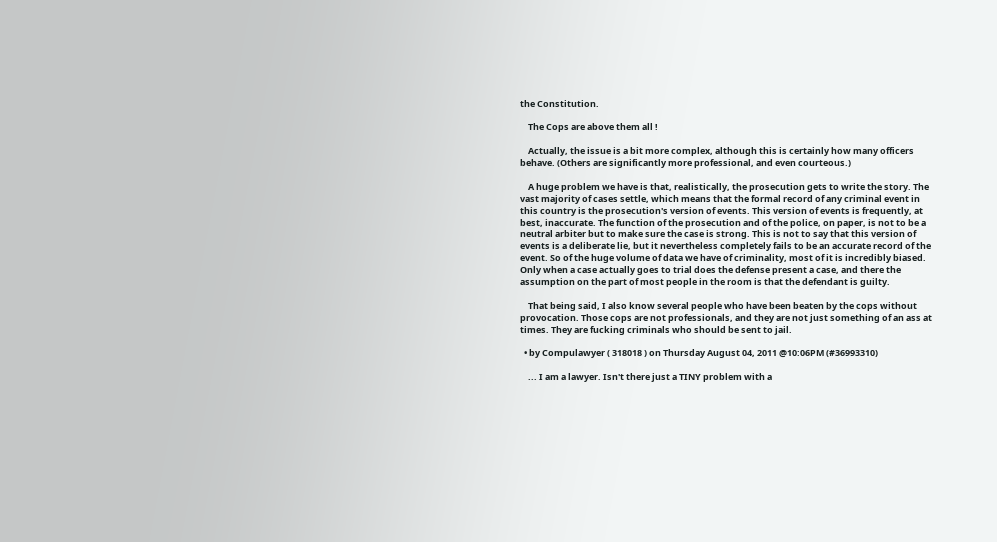the Constitution.

    The Cops are above them all !

    Actually, the issue is a bit more complex, although this is certainly how many officers behave. (Others are significantly more professional, and even courteous.)

    A huge problem we have is that, realistically, the prosecution gets to write the story. The vast majority of cases settle, which means that the formal record of any criminal event in this country is the prosecution's version of events. This version of events is frequently, at best, inaccurate. The function of the prosecution and of the police, on paper, is not to be a neutral arbiter but to make sure the case is strong. This is not to say that this version of events is a deliberate lie, but it nevertheless completely fails to be an accurate record of the event. So of the huge volume of data we have of criminality, most of it is incredibly biased. Only when a case actually goes to trial does the defense present a case, and there the assumption on the part of most people in the room is that the defendant is guilty.

    That being said, I also know several people who have been beaten by the cops without provocation. Those cops are not professionals, and they are not just something of an ass at times. They are fucking criminals who should be sent to jail.

  • by Compulawyer ( 318018 ) on Thursday August 04, 2011 @10:06PM (#36993310)

    ... I am a lawyer. Isn't there just a TINY problem with a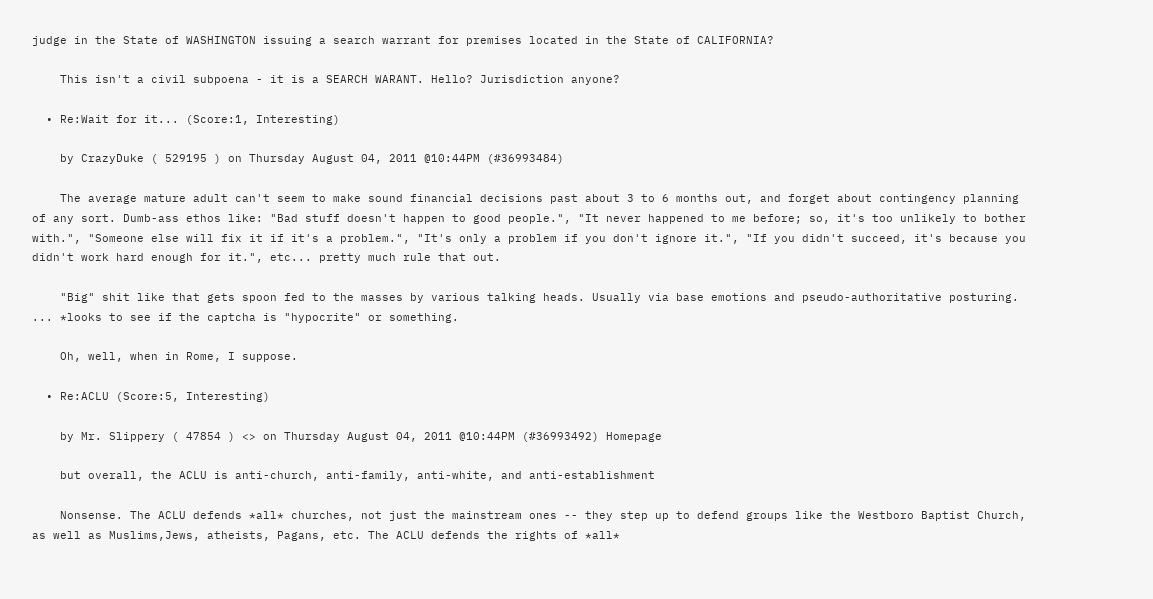judge in the State of WASHINGTON issuing a search warrant for premises located in the State of CALIFORNIA?

    This isn't a civil subpoena - it is a SEARCH WARANT. Hello? Jurisdiction anyone?

  • Re:Wait for it... (Score:1, Interesting)

    by CrazyDuke ( 529195 ) on Thursday August 04, 2011 @10:44PM (#36993484)

    The average mature adult can't seem to make sound financial decisions past about 3 to 6 months out, and forget about contingency planning of any sort. Dumb-ass ethos like: "Bad stuff doesn't happen to good people.", "It never happened to me before; so, it's too unlikely to bother with.", "Someone else will fix it if it's a problem.", "It's only a problem if you don't ignore it.", "If you didn't succeed, it's because you didn't work hard enough for it.", etc... pretty much rule that out.

    "Big" shit like that gets spoon fed to the masses by various talking heads. Usually via base emotions and pseudo-authoritative posturing. ... *looks to see if the captcha is "hypocrite" or something.

    Oh, well, when in Rome, I suppose.

  • Re:ACLU (Score:5, Interesting)

    by Mr. Slippery ( 47854 ) <> on Thursday August 04, 2011 @10:44PM (#36993492) Homepage

    but overall, the ACLU is anti-church, anti-family, anti-white, and anti-establishment

    Nonsense. The ACLU defends *all* churches, not just the mainstream ones -- they step up to defend groups like the Westboro Baptist Church, as well as Muslims,Jews, atheists, Pagans, etc. The ACLU defends the rights of *all*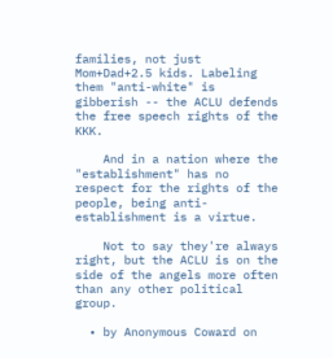families, not just Mom+Dad+2.5 kids. Labeling them "anti-white" is gibberish -- the ACLU defends the free speech rights of the KKK.

    And in a nation where the "establishment" has no respect for the rights of the people, being anti-establishment is a virtue.

    Not to say they're always right, but the ACLU is on the side of the angels more often than any other political group.

  • by Anonymous Coward on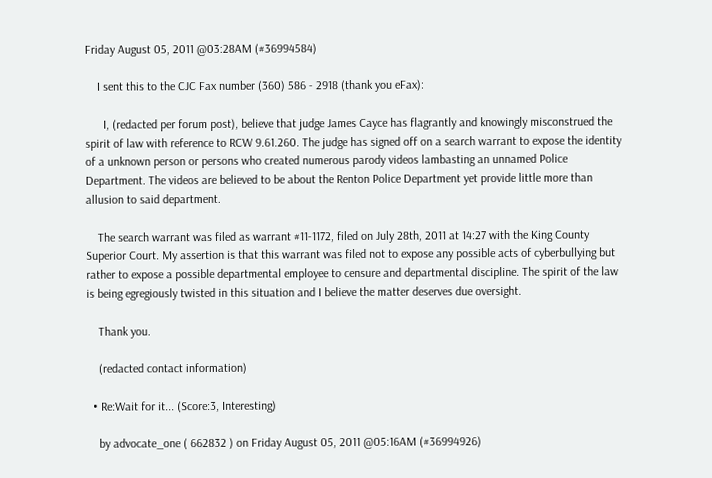Friday August 05, 2011 @03:28AM (#36994584)

    I sent this to the CJC Fax number (360) 586 - 2918 (thank you eFax):

      I, (redacted per forum post), believe that judge James Cayce has flagrantly and knowingly misconstrued the spirit of law with reference to RCW 9.61.260. The judge has signed off on a search warrant to expose the identity of a unknown person or persons who created numerous parody videos lambasting an unnamed Police Department. The videos are believed to be about the Renton Police Department yet provide little more than allusion to said department.

    The search warrant was filed as warrant #11-1172, filed on July 28th, 2011 at 14:27 with the King County Superior Court. My assertion is that this warrant was filed not to expose any possible acts of cyberbullying but rather to expose a possible departmental employee to censure and departmental discipline. The spirit of the law is being egregiously twisted in this situation and I believe the matter deserves due oversight.

    Thank you.

    (redacted contact information)

  • Re:Wait for it... (Score:3, Interesting)

    by advocate_one ( 662832 ) on Friday August 05, 2011 @05:16AM (#36994926)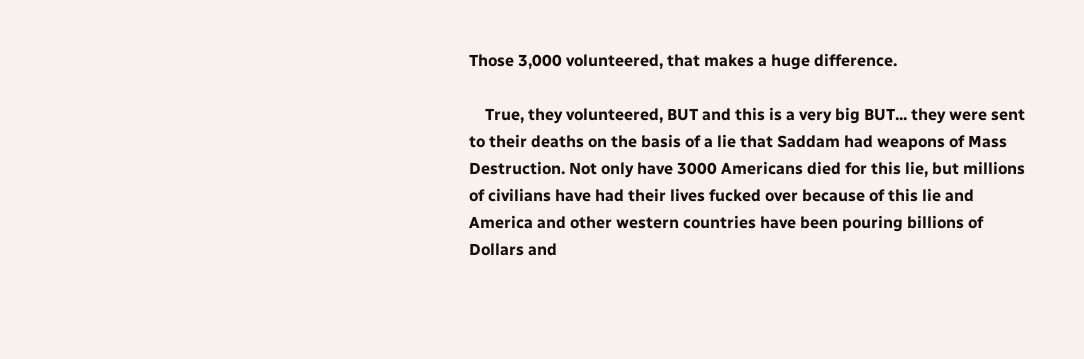Those 3,000 volunteered, that makes a huge difference.

    True, they volunteered, BUT and this is a very big BUT... they were sent to their deaths on the basis of a lie that Saddam had weapons of Mass Destruction. Not only have 3000 Americans died for this lie, but millions of civilians have had their lives fucked over because of this lie and America and other western countries have been pouring billions of Dollars and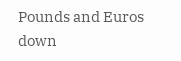Pounds and Euros down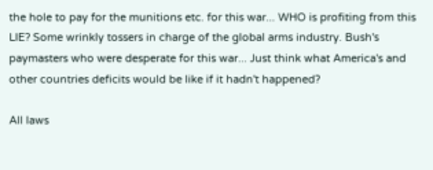the hole to pay for the munitions etc. for this war... WHO is profiting from this LIE? Some wrinkly tossers in charge of the global arms industry. Bush's paymasters who were desperate for this war... Just think what America's and other countries deficits would be like if it hadn't happened?

All laws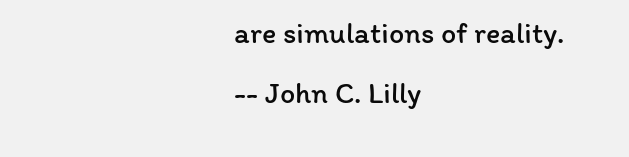are simulations of reality. -- John C. Lilly